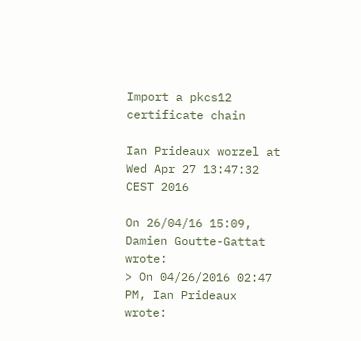Import a pkcs12 certificate chain

Ian Prideaux worzel at
Wed Apr 27 13:47:32 CEST 2016

On 26/04/16 15:09, Damien Goutte-Gattat wrote:
> On 04/26/2016 02:47 PM, Ian Prideaux wrote: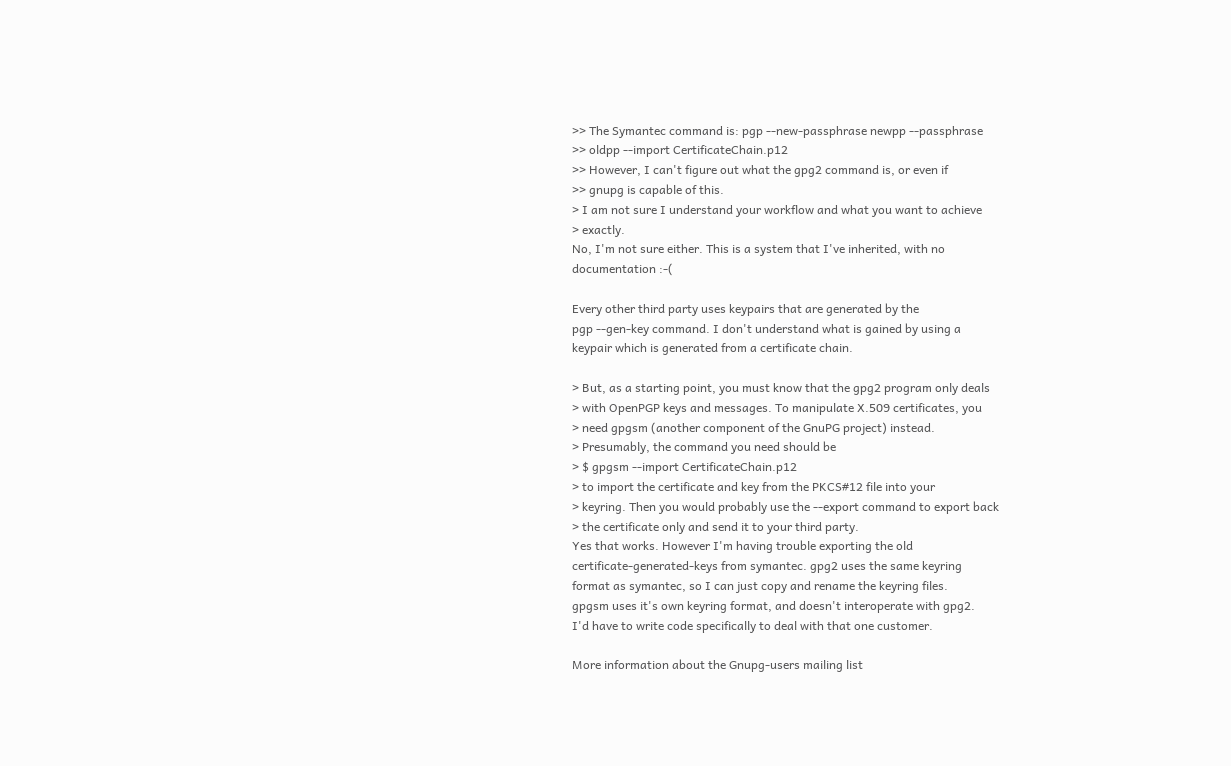>> The Symantec command is: pgp --new-passphrase newpp --passphrase
>> oldpp --import CertificateChain.p12
>> However, I can't figure out what the gpg2 command is, or even if
>> gnupg is capable of this.
> I am not sure I understand your workflow and what you want to achieve
> exactly.
No, I'm not sure either. This is a system that I've inherited, with no
documentation :-(

Every other third party uses keypairs that are generated by the
pgp --gen-key command. I don't understand what is gained by using a
keypair which is generated from a certificate chain.

> But, as a starting point, you must know that the gpg2 program only deals
> with OpenPGP keys and messages. To manipulate X.509 certificates, you
> need gpgsm (another component of the GnuPG project) instead.
> Presumably, the command you need should be
> $ gpgsm --import CertificateChain.p12
> to import the certificate and key from the PKCS#12 file into your
> keyring. Then you would probably use the --export command to export back
> the certificate only and send it to your third party.
Yes that works. However I'm having trouble exporting the old
certificate-generated-keys from symantec. gpg2 uses the same keyring
format as symantec, so I can just copy and rename the keyring files.
gpgsm uses it's own keyring format, and doesn't interoperate with gpg2.
I'd have to write code specifically to deal with that one customer.

More information about the Gnupg-users mailing list